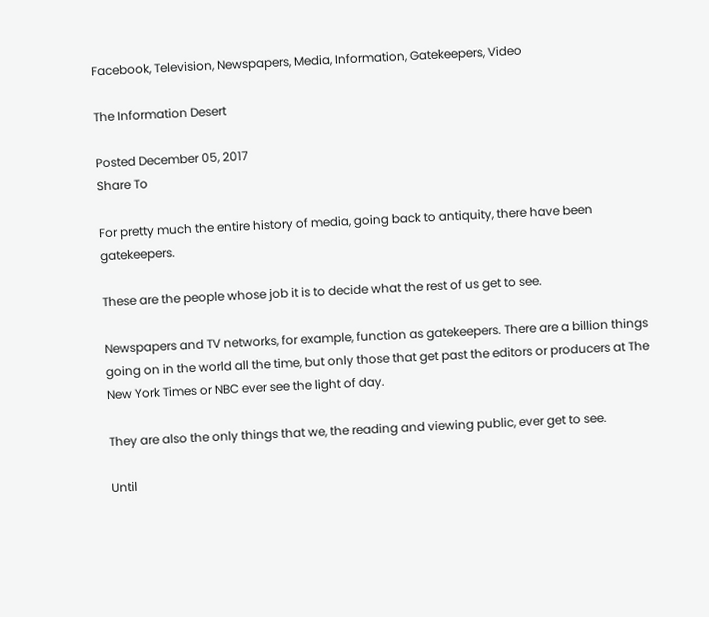Facebook, Television, Newspapers, Media, Information, Gatekeepers, Video

The Information Desert

Posted December 05, 2017
Share To

For pretty much the entire history of media, going back to antiquity, there have been gatekeepers.

These are the people whose job it is to decide what the rest of us get to see.

Newspapers and TV networks, for example, function as gatekeepers. There are a billion things going on in the world all the time, but only those that get past the editors or producers at The New York Times or NBC ever see the light of day.

They are also the only things that we, the reading and viewing public, ever get to see.

Until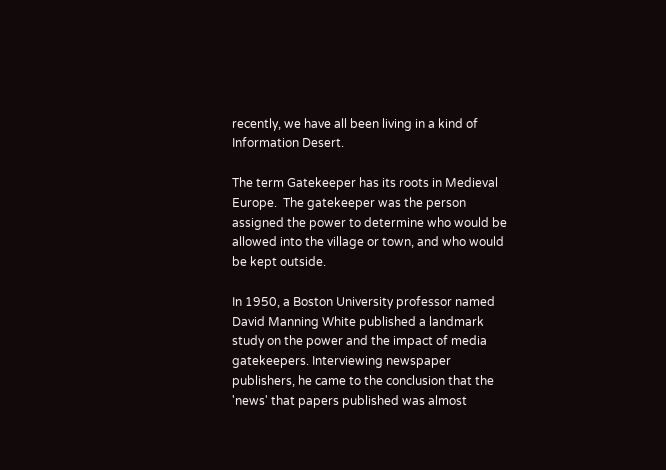recently, we have all been living in a kind of Information Desert.

The term Gatekeeper has its roots in Medieval Europe.  The gatekeeper was the person assigned the power to determine who would be allowed into the village or town, and who would be kept outside.

In 1950, a Boston University professor named David Manning White published a landmark study on the power and the impact of media gatekeepers. Interviewing newspaper publishers, he came to the conclusion that the 'news' that papers published was almost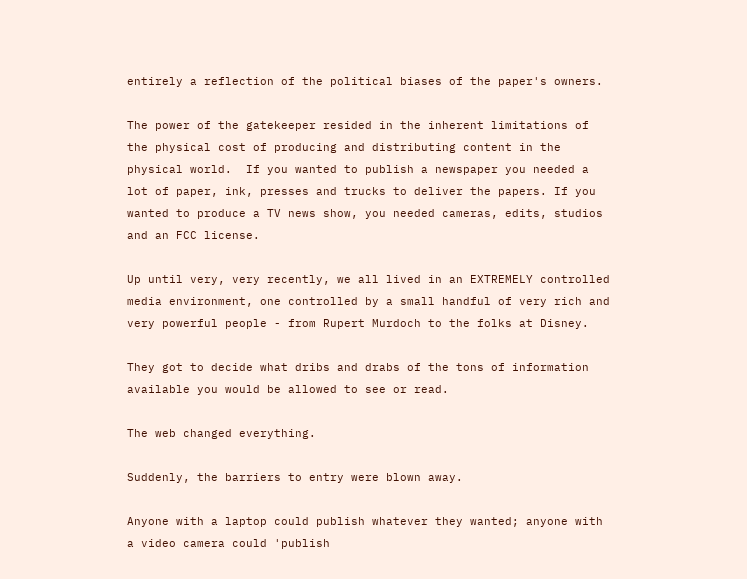entirely a reflection of the political biases of the paper's owners.

The power of the gatekeeper resided in the inherent limitations of the physical cost of producing and distributing content in the physical world.  If you wanted to publish a newspaper you needed a lot of paper, ink, presses and trucks to deliver the papers. If you wanted to produce a TV news show, you needed cameras, edits, studios and an FCC license.

Up until very, very recently, we all lived in an EXTREMELY controlled media environment, one controlled by a small handful of very rich and very powerful people - from Rupert Murdoch to the folks at Disney.

They got to decide what dribs and drabs of the tons of information available you would be allowed to see or read.

The web changed everything.

Suddenly, the barriers to entry were blown away.

Anyone with a laptop could publish whatever they wanted; anyone with a video camera could 'publish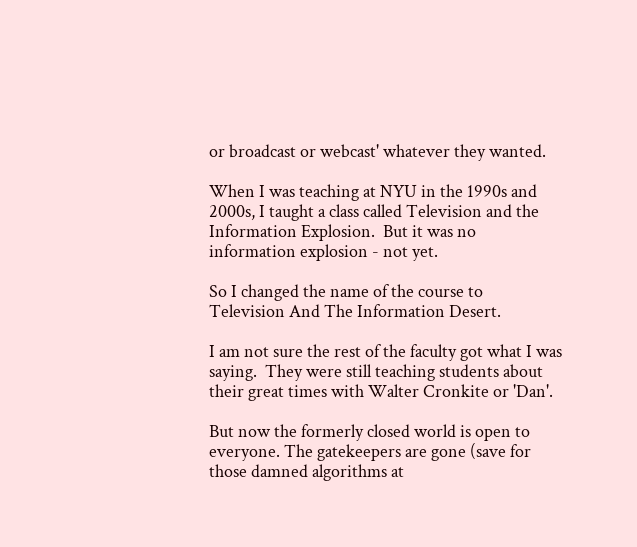or broadcast or webcast' whatever they wanted.

When I was teaching at NYU in the 1990s and 2000s, I taught a class called Television and the Information Explosion.  But it was no information explosion - not yet.

So I changed the name of the course to Television And The Information Desert.

I am not sure the rest of the faculty got what I was saying.  They were still teaching students about their great times with Walter Cronkite or 'Dan'.

But now the formerly closed world is open to everyone. The gatekeepers are gone (save for those damned algorithms at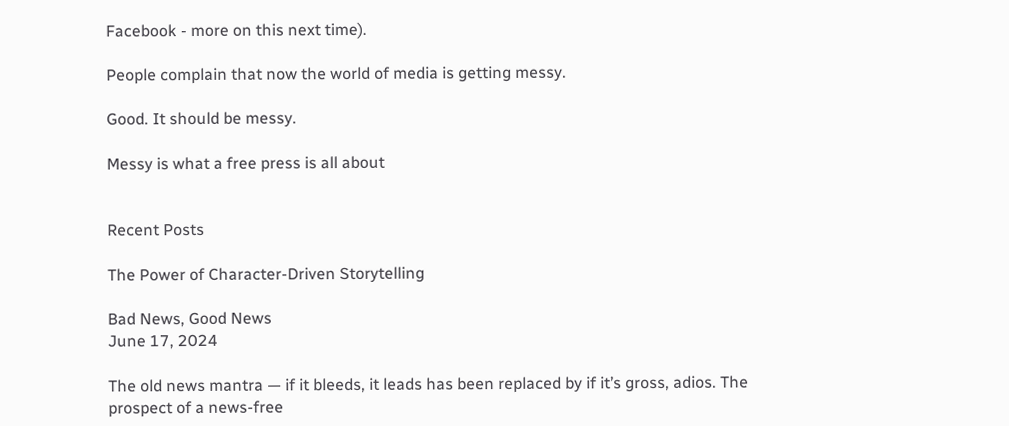Facebook - more on this next time).

People complain that now the world of media is getting messy.

Good. It should be messy.

Messy is what a free press is all about


Recent Posts

The Power of Character-Driven Storytelling

Bad News, Good News
June 17, 2024

The old news mantra — if it bleeds, it leads has been replaced by if it’s gross, adios. The prospect of a news-free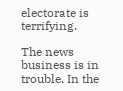electorate is terrifying.

The news business is in trouble. In the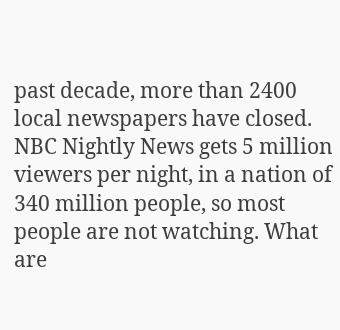past decade, more than 2400 local newspapers have closed. NBC Nightly News gets 5 million viewers per night, in a nation of 340 million people, so most people are not watching. What are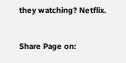they watching? Netflix.

Share Page on: